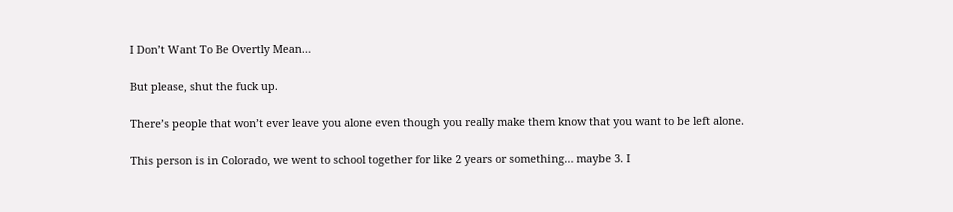I Don’t Want To Be Overtly Mean…

But please, shut the fuck up.

There’s people that won’t ever leave you alone even though you really make them know that you want to be left alone.

This person is in Colorado, we went to school together for like 2 years or something… maybe 3. I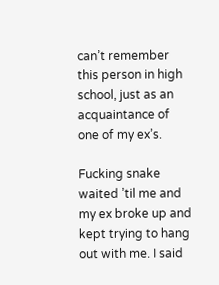can’t remember this person in high school, just as an acquaintance of one of my ex’s.

Fucking snake waited ’til me and my ex broke up and kept trying to hang out with me. I said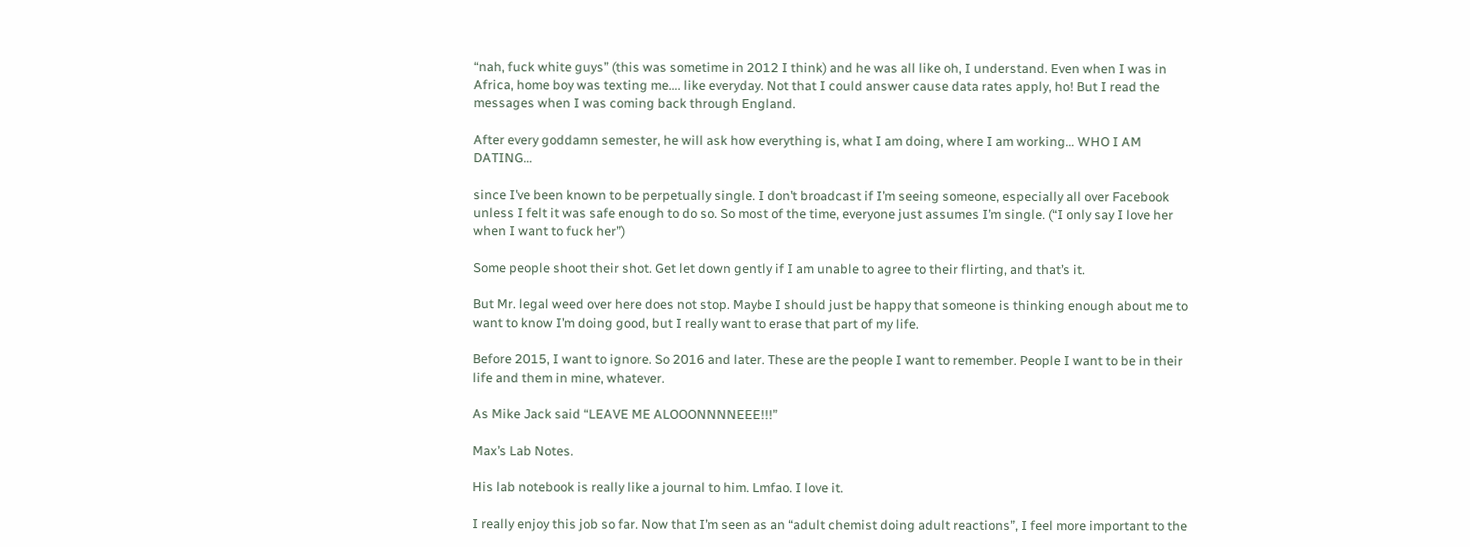“nah, fuck white guys” (this was sometime in 2012 I think) and he was all like oh, I understand. Even when I was in Africa, home boy was texting me…. like everyday. Not that I could answer cause data rates apply, ho! But I read the messages when I was coming back through England.

After every goddamn semester, he will ask how everything is, what I am doing, where I am working… WHO I AM DATING…

since I’ve been known to be perpetually single. I don’t broadcast if I’m seeing someone, especially all over Facebook unless I felt it was safe enough to do so. So most of the time, everyone just assumes I’m single. (“I only say I love her when I want to fuck her”)

Some people shoot their shot. Get let down gently if I am unable to agree to their flirting, and that’s it.

But Mr. legal weed over here does not stop. Maybe I should just be happy that someone is thinking enough about me to want to know I’m doing good, but I really want to erase that part of my life.

Before 2015, I want to ignore. So 2016 and later. These are the people I want to remember. People I want to be in their life and them in mine, whatever.

As Mike Jack said “LEAVE ME ALOOONNNNEEE!!!”

Max’s Lab Notes.

His lab notebook is really like a journal to him. Lmfao. I love it.

I really enjoy this job so far. Now that I’m seen as an “adult chemist doing adult reactions”, I feel more important to the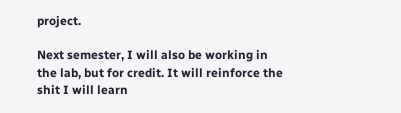project.

Next semester, I will also be working in the lab, but for credit. It will reinforce the shit I will learn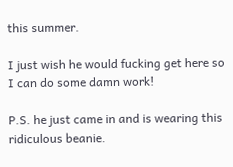this summer.

I just wish he would fucking get here so I can do some damn work!

P.S. he just came in and is wearing this ridiculous beanie.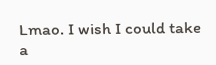Lmao. I wish I could take a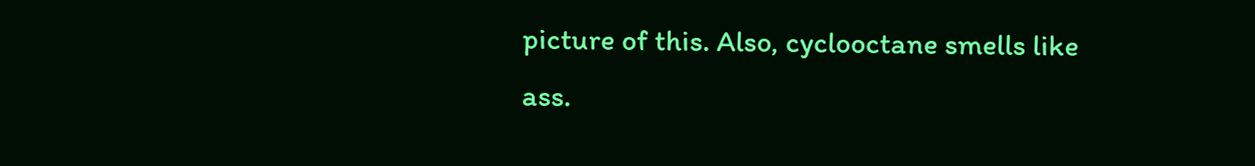picture of this. Also, cyclooctane smells like ass.